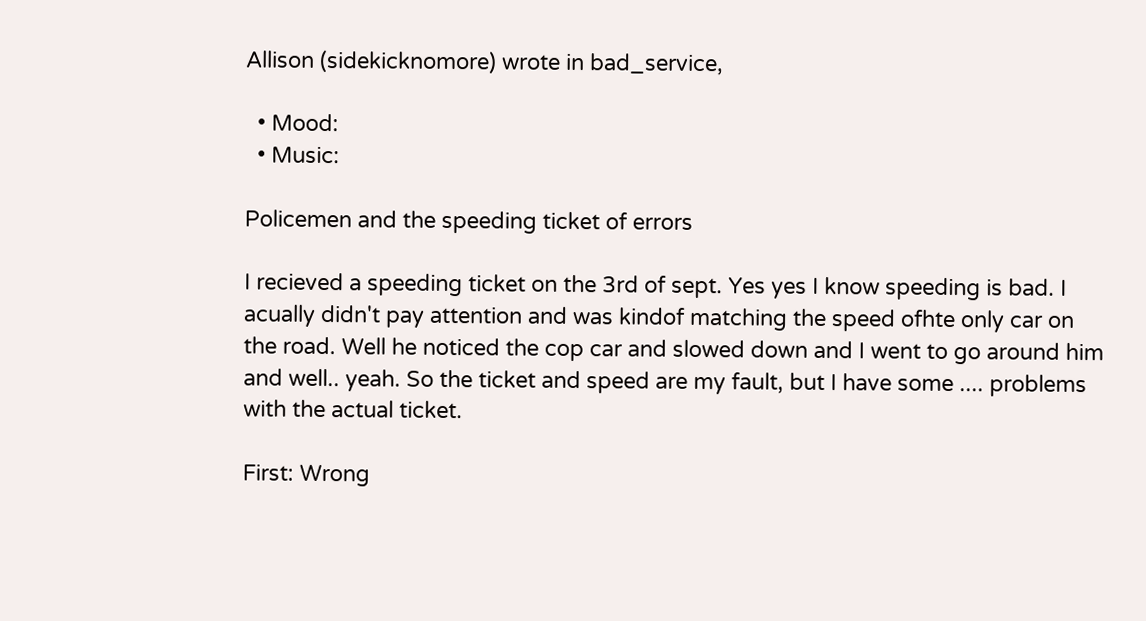Allison (sidekicknomore) wrote in bad_service,

  • Mood:
  • Music:

Policemen and the speeding ticket of errors

I recieved a speeding ticket on the 3rd of sept. Yes yes I know speeding is bad. I acually didn't pay attention and was kindof matching the speed ofhte only car on the road. Well he noticed the cop car and slowed down and I went to go around him and well.. yeah. So the ticket and speed are my fault, but I have some .... problems with the actual ticket.

First: Wrong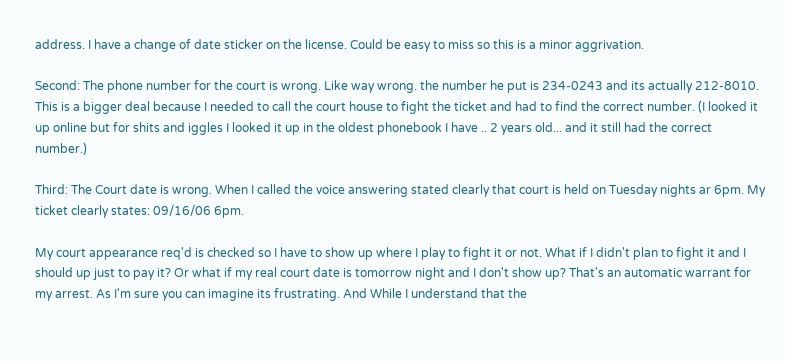address. I have a change of date sticker on the license. Could be easy to miss so this is a minor aggrivation.

Second: The phone number for the court is wrong. Like way wrong. the number he put is 234-0243 and its actually 212-8010. This is a bigger deal because I needed to call the court house to fight the ticket and had to find the correct number. (I looked it up online but for shits and iggles I looked it up in the oldest phonebook I have .. 2 years old... and it still had the correct number.)

Third: The Court date is wrong. When I called the voice answering stated clearly that court is held on Tuesday nights ar 6pm. My ticket clearly states: 09/16/06 6pm.

My court appearance req'd is checked so I have to show up where I play to fight it or not. What if I didn't plan to fight it and I should up just to pay it? Or what if my real court date is tomorrow night and I don't show up? That's an automatic warrant for my arrest. As I'm sure you can imagine its frustrating. And While I understand that the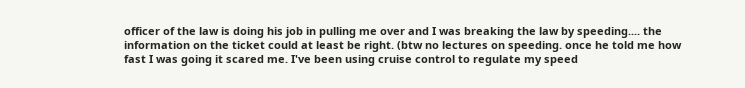officer of the law is doing his job in pulling me over and I was breaking the law by speeding.... the information on the ticket could at least be right. (btw no lectures on speeding. once he told me how fast I was going it scared me. I've been using cruise control to regulate my speed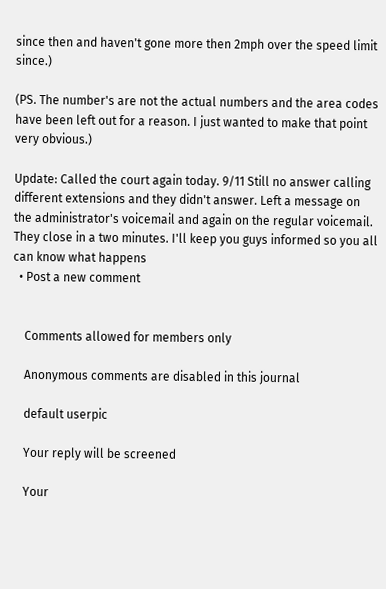since then and haven't gone more then 2mph over the speed limit since.)

(PS. The number's are not the actual numbers and the area codes have been left out for a reason. I just wanted to make that point very obvious.)

Update: Called the court again today. 9/11 Still no answer calling different extensions and they didn't answer. Left a message on the administrator's voicemail and again on the regular voicemail. They close in a two minutes. I'll keep you guys informed so you all can know what happens
  • Post a new comment


    Comments allowed for members only

    Anonymous comments are disabled in this journal

    default userpic

    Your reply will be screened

    Your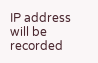IP address will be recorded